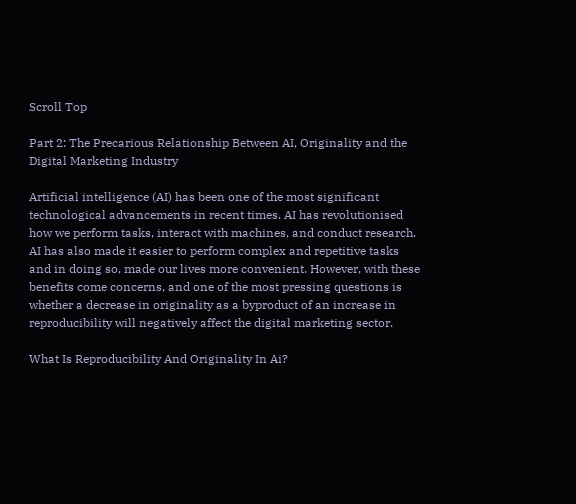Scroll Top

Part 2: The Precarious Relationship Between AI, Originality and the Digital Marketing Industry

Artificial intelligence (AI) has been one of the most significant technological advancements in recent times. AI has revolutionised how we perform tasks, interact with machines, and conduct research. AI has also made it easier to perform complex and repetitive tasks and in doing so, made our lives more convenient. However, with these benefits come concerns, and one of the most pressing questions is whether a decrease in originality as a byproduct of an increase in reproducibility will negatively affect the digital marketing sector.

What Is Reproducibility And Originality In Ai?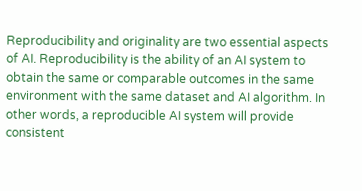Reproducibility and originality are two essential aspects of AI. Reproducibility is the ability of an AI system to obtain the same or comparable outcomes in the same environment with the same dataset and AI algorithm. In other words, a reproducible AI system will provide consistent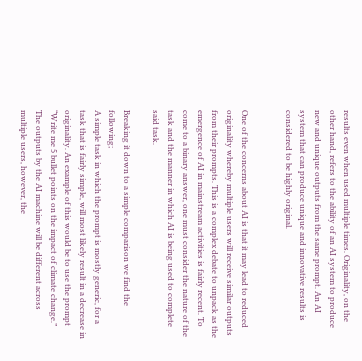results even when used multiple times. Originality, on the other hand, refers to the ability of an AI system to produce new and unique outputs from the same prompt. An AI system that can produce unique and innovative results is considered to be highly original.


One of the concerns about AI is that it may lead to reduced originality whereby multiple users will receive similar outputs from their prompts. This is a complex debate to unpack as the emergence of AI in mainstream activities is fairly recent. To come to a binary answer, one must consider the nature of the task and the manner in which AI is being used to complete said task.

Breaking it down to a simple comparison we find the following;
A simple task in which the prompt is mostly generic, for a task that is fairly simple, will most likely result in a decrease in originality. An example of this would be to use the prompt “Write me 5 bullet points on the impact of climate change.” The outputs by the AI machine will be different across multiple users, however, the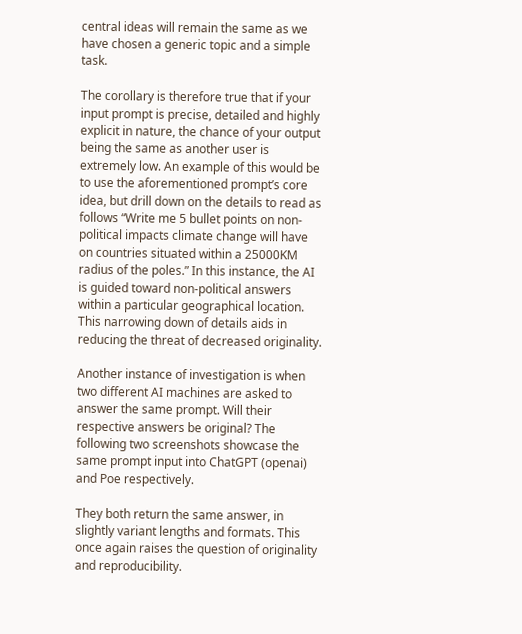central ideas will remain the same as we have chosen a generic topic and a simple task.

The corollary is therefore true that if your input prompt is precise, detailed and highly explicit in nature, the chance of your output being the same as another user is extremely low. An example of this would be to use the aforementioned prompt’s core idea, but drill down on the details to read as follows “Write me 5 bullet points on non-political impacts climate change will have on countries situated within a 25000KM radius of the poles.” In this instance, the AI is guided toward non-political answers within a particular geographical location. This narrowing down of details aids in reducing the threat of decreased originality.

Another instance of investigation is when two different AI machines are asked to answer the same prompt. Will their respective answers be original? The following two screenshots showcase the same prompt input into ChatGPT (openai) and Poe respectively.

They both return the same answer, in slightly variant lengths and formats. This once again raises the question of originality and reproducibility.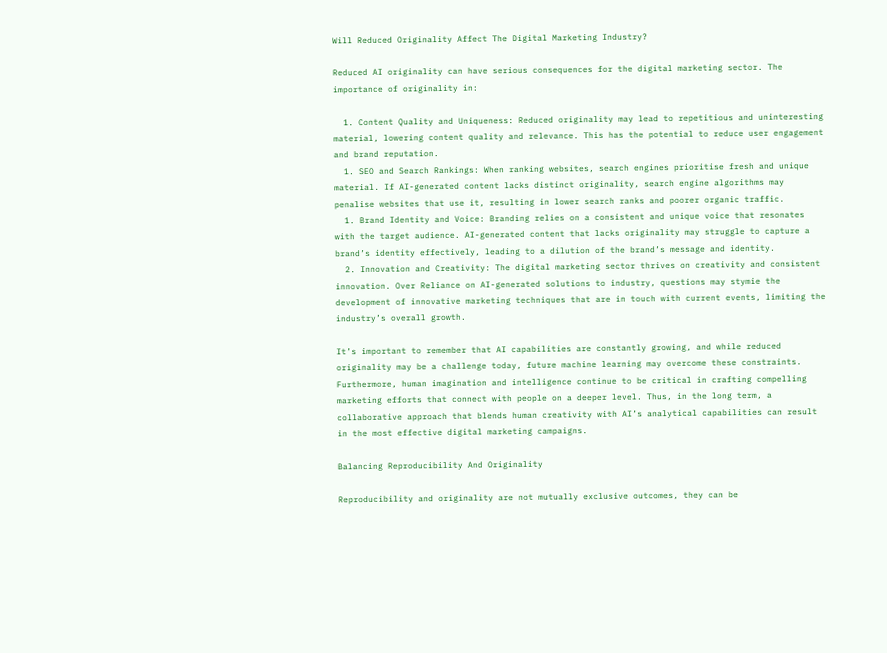Will Reduced Originality Affect The Digital Marketing Industry?

Reduced AI originality can have serious consequences for the digital marketing sector. The importance of originality in:

  1. Content Quality and Uniqueness: Reduced originality may lead to repetitious and uninteresting material, lowering content quality and relevance. This has the potential to reduce user engagement and brand reputation.
  1. SEO and Search Rankings: When ranking websites, search engines prioritise fresh and unique material. If AI-generated content lacks distinct originality, search engine algorithms may penalise websites that use it, resulting in lower search ranks and poorer organic traffic.
  1. Brand Identity and Voice: Branding relies on a consistent and unique voice that resonates with the target audience. AI-generated content that lacks originality may struggle to capture a brand’s identity effectively, leading to a dilution of the brand’s message and identity.
  2. Innovation and Creativity: The digital marketing sector thrives on creativity and consistent innovation. Over Reliance on AI-generated solutions to industry, questions may stymie the development of innovative marketing techniques that are in touch with current events, limiting the industry’s overall growth.

It’s important to remember that AI capabilities are constantly growing, and while reduced originality may be a challenge today, future machine learning may overcome these constraints. Furthermore, human imagination and intelligence continue to be critical in crafting compelling marketing efforts that connect with people on a deeper level. Thus, in the long term, a collaborative approach that blends human creativity with AI’s analytical capabilities can result in the most effective digital marketing campaigns.

Balancing Reproducibility And Originality

Reproducibility and originality are not mutually exclusive outcomes, they can be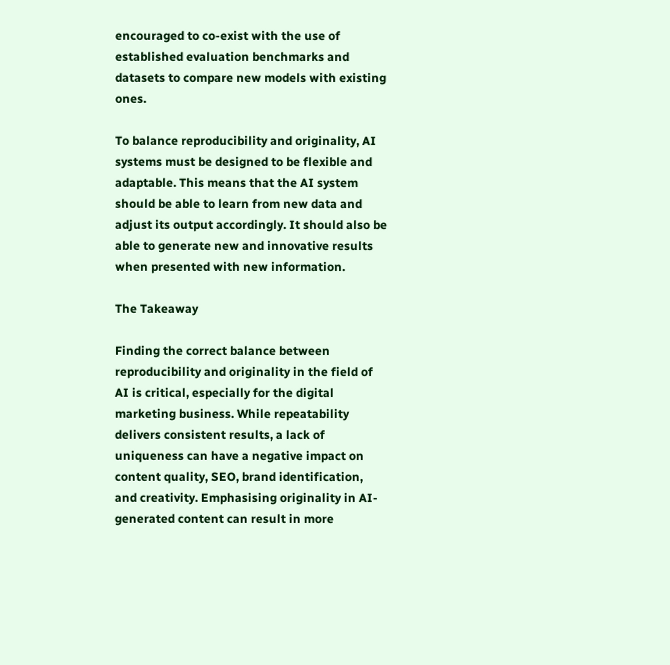encouraged to co-exist with the use of established evaluation benchmarks and datasets to compare new models with existing ones.

To balance reproducibility and originality, AI systems must be designed to be flexible and adaptable. This means that the AI system should be able to learn from new data and adjust its output accordingly. It should also be able to generate new and innovative results when presented with new information.

The Takeaway

Finding the correct balance between reproducibility and originality in the field of AI is critical, especially for the digital marketing business. While repeatability delivers consistent results, a lack of uniqueness can have a negative impact on content quality, SEO, brand identification, and creativity. Emphasising originality in AI-generated content can result in more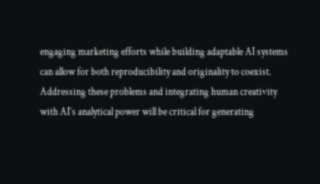engaging marketing efforts while building adaptable AI systems can allow for both reproducibility and originality to coexist. Addressing these problems and integrating human creativity with AI’s analytical power will be critical for generating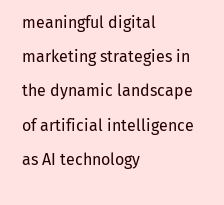meaningful digital marketing strategies in the dynamic landscape of artificial intelligence as AI technology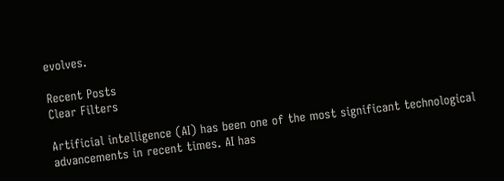evolves.

Recent Posts
Clear Filters

Artificial intelligence (AI) has been one of the most significant technological advancements in recent times. AI has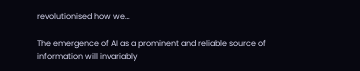revolutionised how we…

The emergence of AI as a prominent and reliable source of information will invariably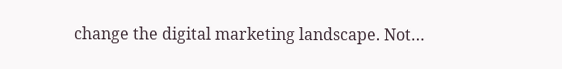change the digital marketing landscape. Not…